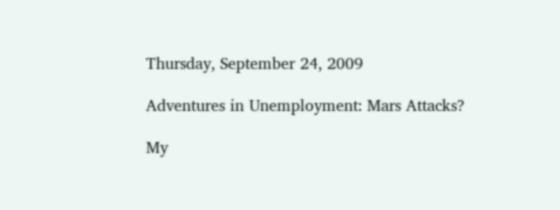Thursday, September 24, 2009

Adventures in Unemployment: Mars Attacks?

My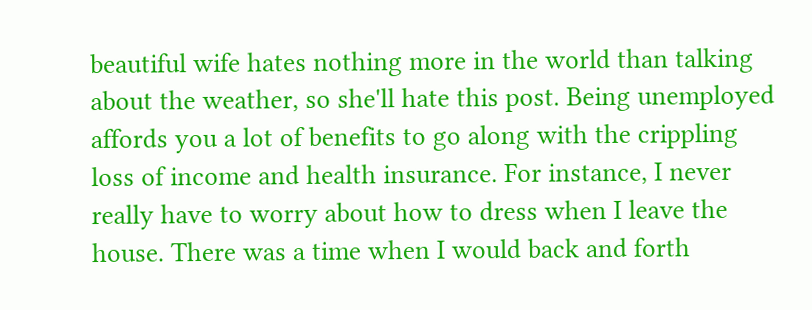beautiful wife hates nothing more in the world than talking about the weather, so she'll hate this post. Being unemployed affords you a lot of benefits to go along with the crippling loss of income and health insurance. For instance, I never really have to worry about how to dress when I leave the house. There was a time when I would back and forth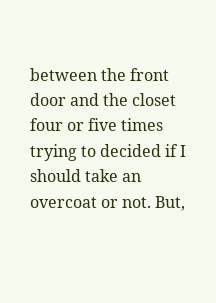between the front door and the closet four or five times trying to decided if I should take an overcoat or not. But,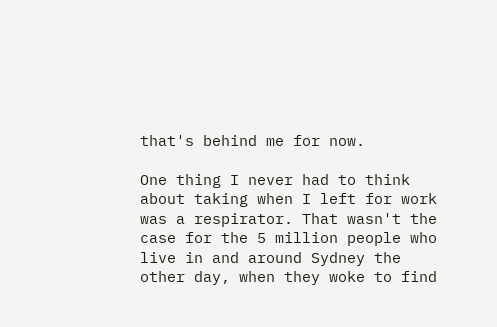that's behind me for now.

One thing I never had to think about taking when I left for work was a respirator. That wasn't the case for the 5 million people who live in and around Sydney the other day, when they woke to find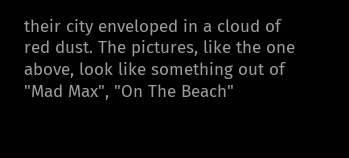their city enveloped in a cloud of red dust. The pictures, like the one above, look like something out of "Mad Max", "On The Beach"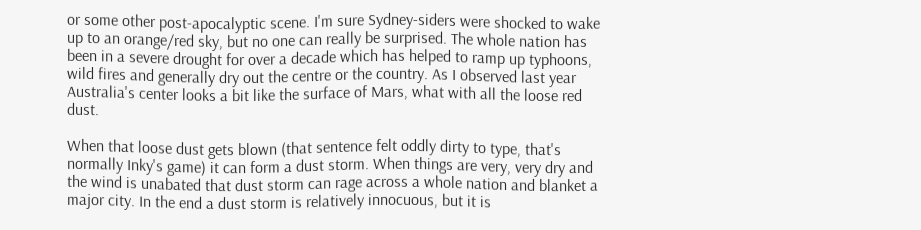or some other post-apocalyptic scene. I'm sure Sydney-siders were shocked to wake up to an orange/red sky, but no one can really be surprised. The whole nation has been in a severe drought for over a decade which has helped to ramp up typhoons, wild fires and generally dry out the centre or the country. As I observed last year Australia's center looks a bit like the surface of Mars, what with all the loose red dust.

When that loose dust gets blown (that sentence felt oddly dirty to type, that's normally Inky's game) it can form a dust storm. When things are very, very dry and the wind is unabated that dust storm can rage across a whole nation and blanket a major city. In the end a dust storm is relatively innocuous, but it is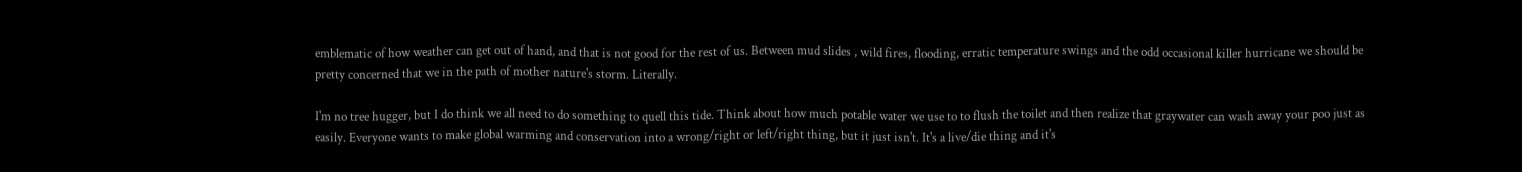emblematic of how weather can get out of hand, and that is not good for the rest of us. Between mud slides , wild fires, flooding, erratic temperature swings and the odd occasional killer hurricane we should be pretty concerned that we in the path of mother nature's storm. Literally.

I'm no tree hugger, but I do think we all need to do something to quell this tide. Think about how much potable water we use to to flush the toilet and then realize that graywater can wash away your poo just as easily. Everyone wants to make global warming and conservation into a wrong/right or left/right thing, but it just isn't. It's a live/die thing and it's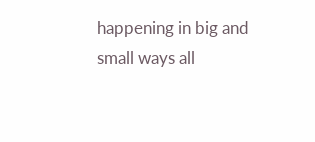happening in big and small ways all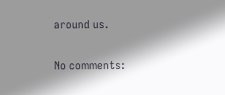around us.

No comments: